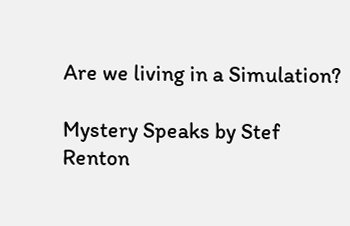Are we living in a Simulation?

Mystery Speaks by Stef Renton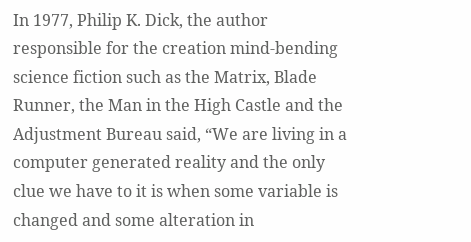In 1977, Philip K. Dick, the author responsible for the creation mind-bending science fiction such as the Matrix, Blade Runner, the Man in the High Castle and the Adjustment Bureau said, “We are living in a computer generated reality and the only clue we have to it is when some variable is changed and some alteration in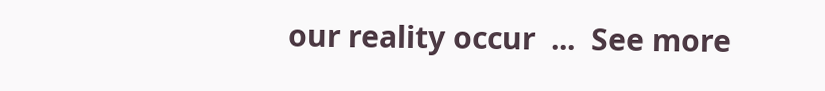our reality occur  ...  See more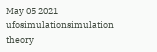May 05 2021
ufosimulationsimulation theory